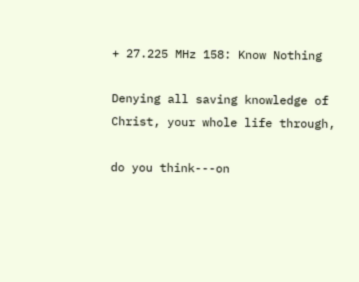+ 27.225 MHz 158: Know Nothing

Denying all saving knowledge of Christ, your whole life through,

do you think---on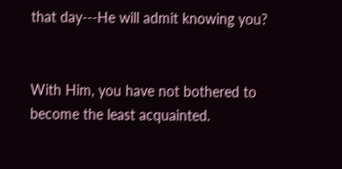that day---He will admit knowing you?


With Him, you have not bothered to become the least acquainted.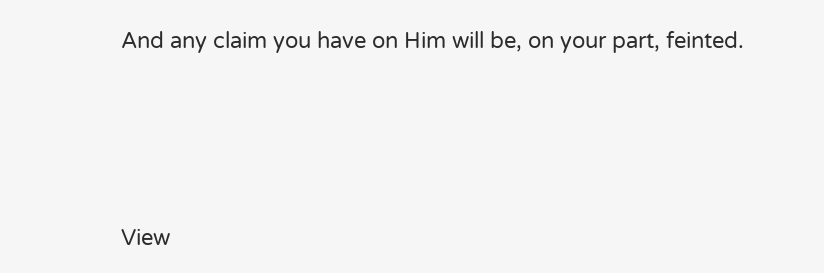And any claim you have on Him will be, on your part, feinted.




View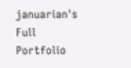januarian's Full Portfolio